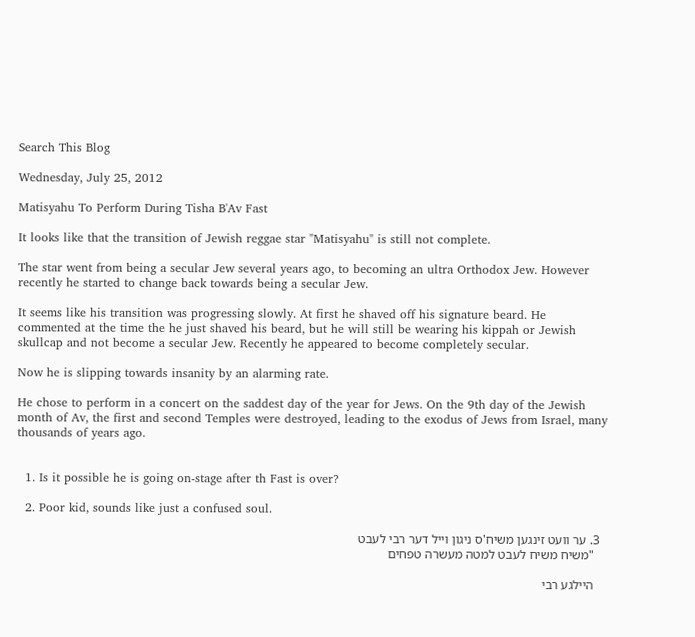Search This Blog

Wednesday, July 25, 2012

Matisyahu To Perform During Tisha B'Av Fast

It looks like that the transition of Jewish reggae star "Matisyahu" is still not complete.

The star went from being a secular Jew several years ago, to becoming an ultra Orthodox Jew. However recently he started to change back towards being a secular Jew.

It seems like his transition was progressing slowly. At first he shaved off his signature beard. He commented at the time the he just shaved his beard, but he will still be wearing his kippah or Jewish skullcap and not become a secular Jew. Recently he appeared to become completely secular.

Now he is slipping towards insanity by an alarming rate.

He chose to perform in a concert on the saddest day of the year for Jews. On the 9th day of the Jewish month of Av, the first and second Temples were destroyed, leading to the exodus of Jews from Israel, many thousands of years ago.


  1. Is it possible he is going on-stage after th Fast is over?

  2. Poor kid, sounds like just a confused soul.

  3. ער וועט זינגען משיח'ס ניגון וייל דער רבי לעבט
    "משיח משיח לעבט למטה מעשרה טפחים

    היילגע רבי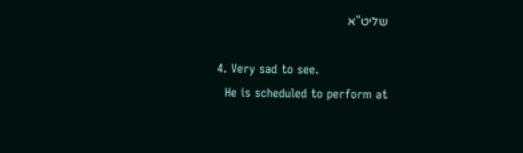שליט"א

  4. Very sad to see.
    He is scheduled to perform at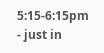5:15-6:15pm - just in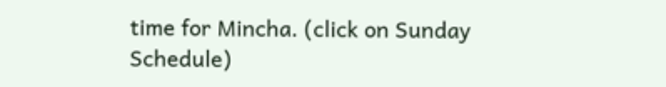time for Mincha. (click on Sunday Schedule)